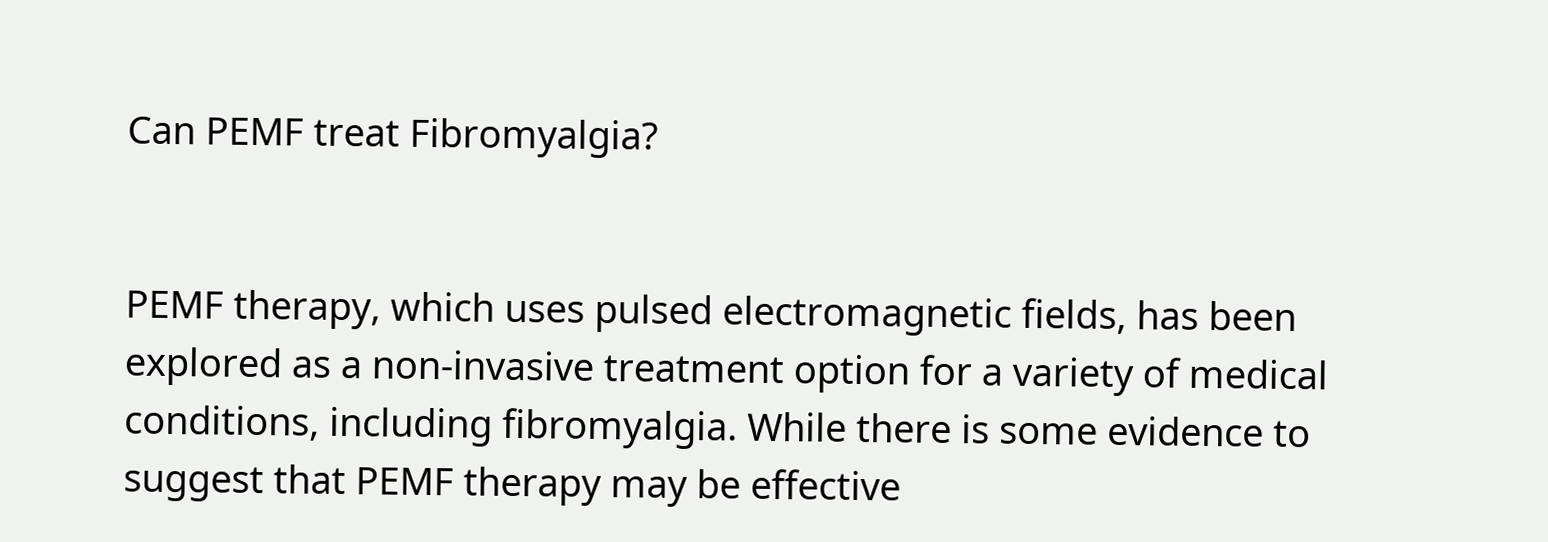Can PEMF treat Fibromyalgia?


PEMF therapy, which uses pulsed electromagnetic fields, has been explored as a non-invasive treatment option for a variety of medical conditions, including fibromyalgia. While there is some evidence to suggest that PEMF therapy may be effective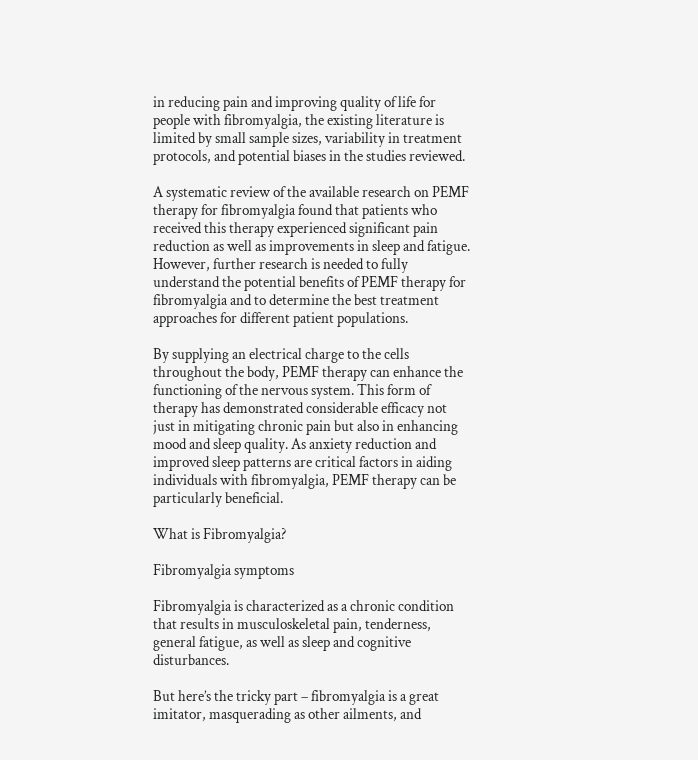in reducing pain and improving quality of life for people with fibromyalgia, the existing literature is limited by small sample sizes, variability in treatment protocols, and potential biases in the studies reviewed.

A systematic review of the available research on PEMF therapy for fibromyalgia found that patients who received this therapy experienced significant pain reduction as well as improvements in sleep and fatigue. However, further research is needed to fully understand the potential benefits of PEMF therapy for fibromyalgia and to determine the best treatment approaches for different patient populations.

By supplying an electrical charge to the cells throughout the body, PEMF therapy can enhance the functioning of the nervous system. This form of therapy has demonstrated considerable efficacy not just in mitigating chronic pain but also in enhancing mood and sleep quality. As anxiety reduction and improved sleep patterns are critical factors in aiding individuals with fibromyalgia, PEMF therapy can be particularly beneficial.

What is Fibromyalgia?

Fibromyalgia symptoms

Fibromyalgia is characterized as a chronic condition that results in musculoskeletal pain, tenderness, general fatigue, as well as sleep and cognitive disturbances.

But here’s the tricky part – fibromyalgia is a great imitator, masquerading as other ailments, and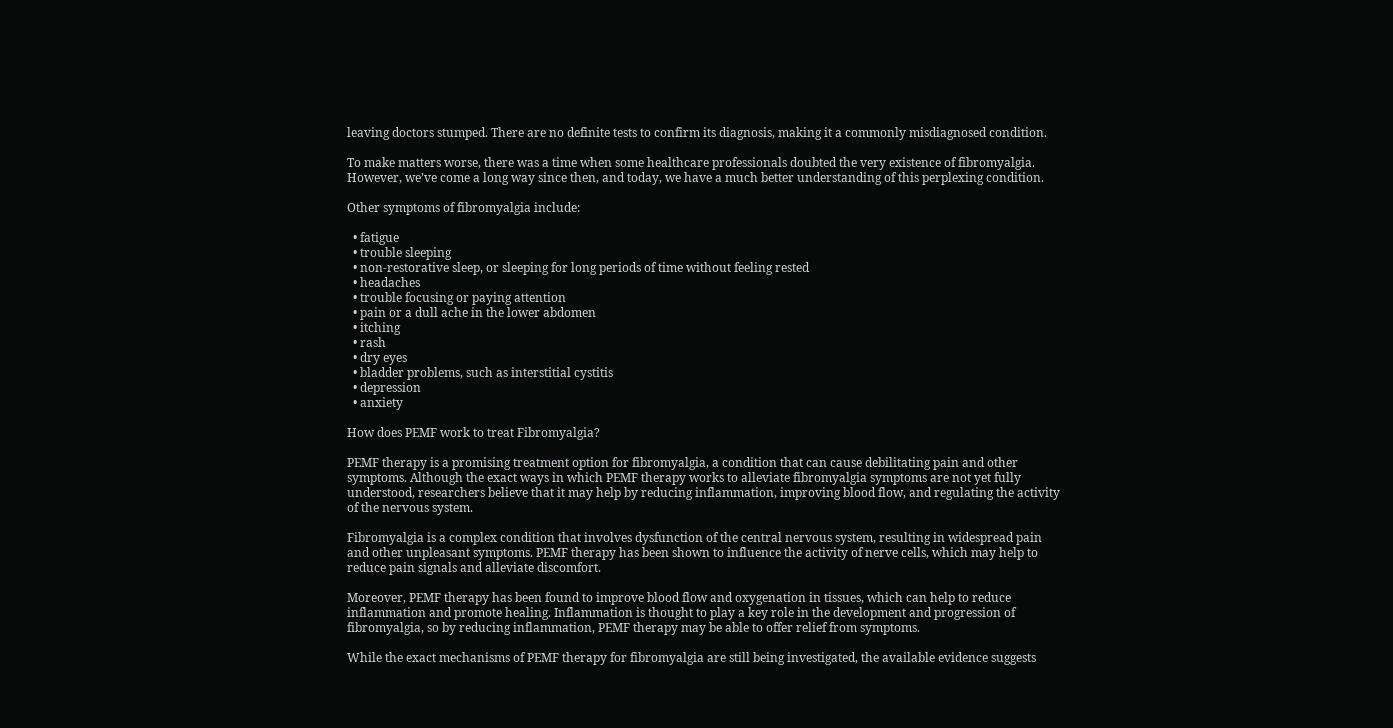leaving doctors stumped. There are no definite tests to confirm its diagnosis, making it a commonly misdiagnosed condition.

To make matters worse, there was a time when some healthcare professionals doubted the very existence of fibromyalgia. However, we’ve come a long way since then, and today, we have a much better understanding of this perplexing condition.

Other symptoms of fibromyalgia include:

  • fatigue
  • trouble sleeping
  • non-restorative sleep, or sleeping for long periods of time without feeling rested
  • headaches
  • trouble focusing or paying attention
  • pain or a dull ache in the lower abdomen
  • itching
  • rash
  • dry eyes
  • bladder problems, such as interstitial cystitis
  • depression
  • anxiety

How does PEMF work to treat Fibromyalgia?

PEMF therapy is a promising treatment option for fibromyalgia, a condition that can cause debilitating pain and other symptoms. Although the exact ways in which PEMF therapy works to alleviate fibromyalgia symptoms are not yet fully understood, researchers believe that it may help by reducing inflammation, improving blood flow, and regulating the activity of the nervous system.

Fibromyalgia is a complex condition that involves dysfunction of the central nervous system, resulting in widespread pain and other unpleasant symptoms. PEMF therapy has been shown to influence the activity of nerve cells, which may help to reduce pain signals and alleviate discomfort.

Moreover, PEMF therapy has been found to improve blood flow and oxygenation in tissues, which can help to reduce inflammation and promote healing. Inflammation is thought to play a key role in the development and progression of fibromyalgia, so by reducing inflammation, PEMF therapy may be able to offer relief from symptoms.

While the exact mechanisms of PEMF therapy for fibromyalgia are still being investigated, the available evidence suggests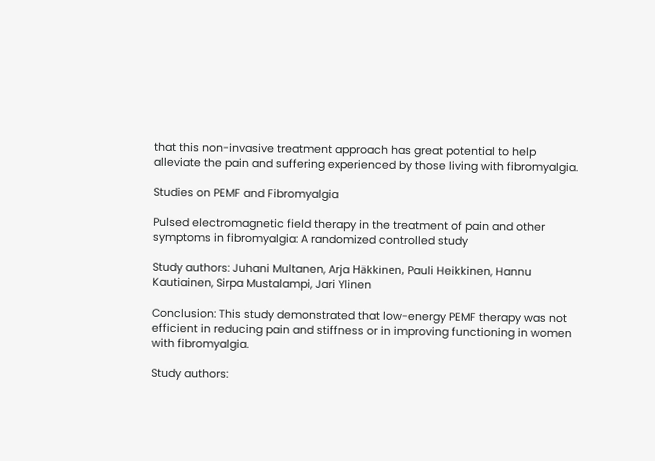that this non-invasive treatment approach has great potential to help alleviate the pain and suffering experienced by those living with fibromyalgia.

Studies on PEMF and Fibromyalgia

Pulsed electromagnetic field therapy in the treatment of pain and other symptoms in fibromyalgia: A randomized controlled study

Study authors: Juhani Multanen, Arja Häkkinen, Pauli Heikkinen, Hannu Kautiainen, Sirpa Mustalampi, Jari Ylinen

Conclusion: This study demonstrated that low-energy PEMF therapy was not efficient in reducing pain and stiffness or in improving functioning in women with fibromyalgia.

Study authors: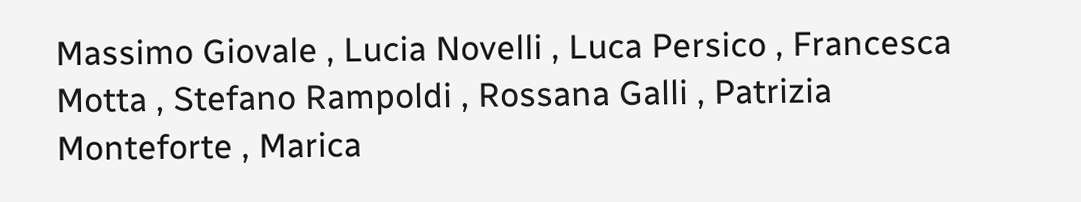Massimo Giovale , Lucia Novelli , Luca Persico , Francesca Motta , Stefano Rampoldi , Rossana Galli , Patrizia Monteforte , Marica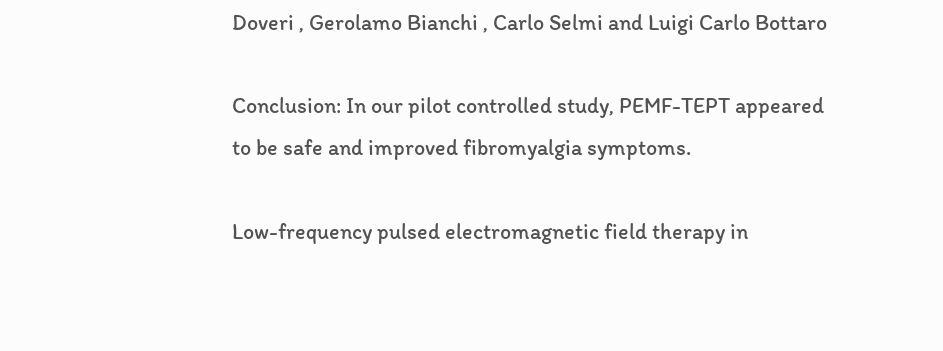Doveri , Gerolamo Bianchi , Carlo Selmi and Luigi Carlo Bottaro

Conclusion: In our pilot controlled study, PEMF-TEPT appeared to be safe and improved fibromyalgia symptoms.

Low-frequency pulsed electromagnetic field therapy in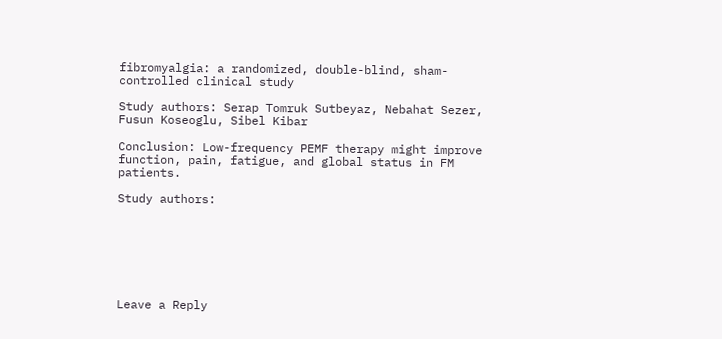fibromyalgia: a randomized, double-blind, sham-controlled clinical study

Study authors: Serap Tomruk Sutbeyaz, Nebahat Sezer, Fusun Koseoglu, Sibel Kibar

Conclusion: Low-frequency PEMF therapy might improve function, pain, fatigue, and global status in FM patients.

Study authors:







Leave a Reply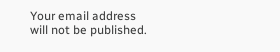Your email address will not be published.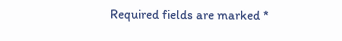Required fields are marked *